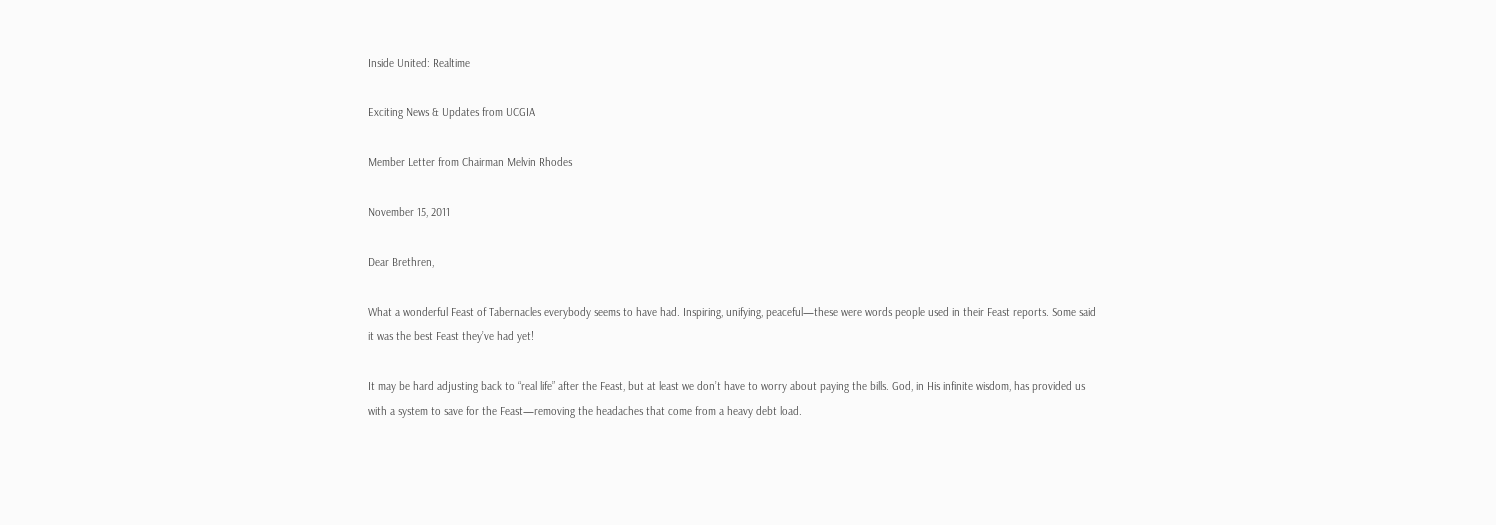Inside United: Realtime

Exciting News & Updates from UCGIA

Member Letter from Chairman Melvin Rhodes

November 15, 2011

Dear Brethren,

What a wonderful Feast of Tabernacles everybody seems to have had. Inspiring, unifying, peaceful—these were words people used in their Feast reports. Some said it was the best Feast they’ve had yet!

It may be hard adjusting back to “real life” after the Feast, but at least we don’t have to worry about paying the bills. God, in His infinite wisdom, has provided us with a system to save for the Feast—removing the headaches that come from a heavy debt load.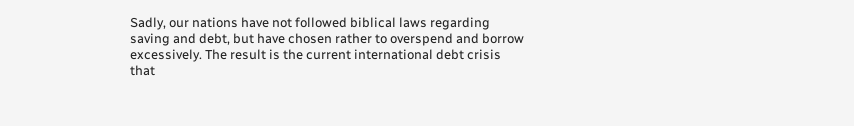Sadly, our nations have not followed biblical laws regarding saving and debt, but have chosen rather to overspend and borrow excessively. The result is the current international debt crisis that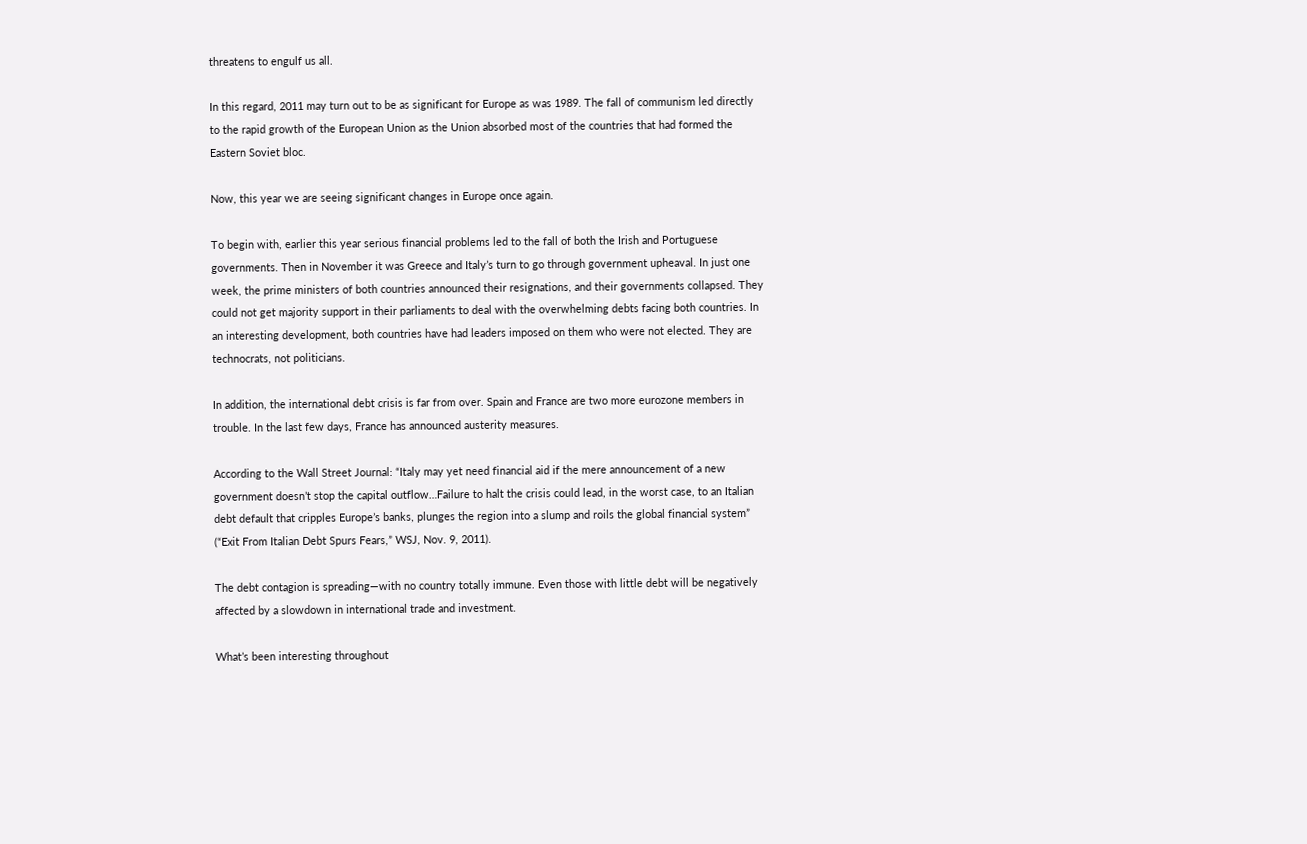threatens to engulf us all.

In this regard, 2011 may turn out to be as significant for Europe as was 1989. The fall of communism led directly to the rapid growth of the European Union as the Union absorbed most of the countries that had formed the Eastern Soviet bloc.

Now, this year we are seeing significant changes in Europe once again.

To begin with, earlier this year serious financial problems led to the fall of both the Irish and Portuguese governments. Then in November it was Greece and Italy’s turn to go through government upheaval. In just one week, the prime ministers of both countries announced their resignations, and their governments collapsed. They could not get majority support in their parliaments to deal with the overwhelming debts facing both countries. In an interesting development, both countries have had leaders imposed on them who were not elected. They are technocrats, not politicians.

In addition, the international debt crisis is far from over. Spain and France are two more eurozone members in trouble. In the last few days, France has announced austerity measures.

According to the Wall Street Journal: “Italy may yet need financial aid if the mere announcement of a new government doesn’t stop the capital outflow…Failure to halt the crisis could lead, in the worst case, to an Italian debt default that cripples Europe’s banks, plunges the region into a slump and roils the global financial system” (“Exit From Italian Debt Spurs Fears,” WSJ, Nov. 9, 2011).

The debt contagion is spreading—with no country totally immune. Even those with little debt will be negatively affected by a slowdown in international trade and investment.

What’s been interesting throughout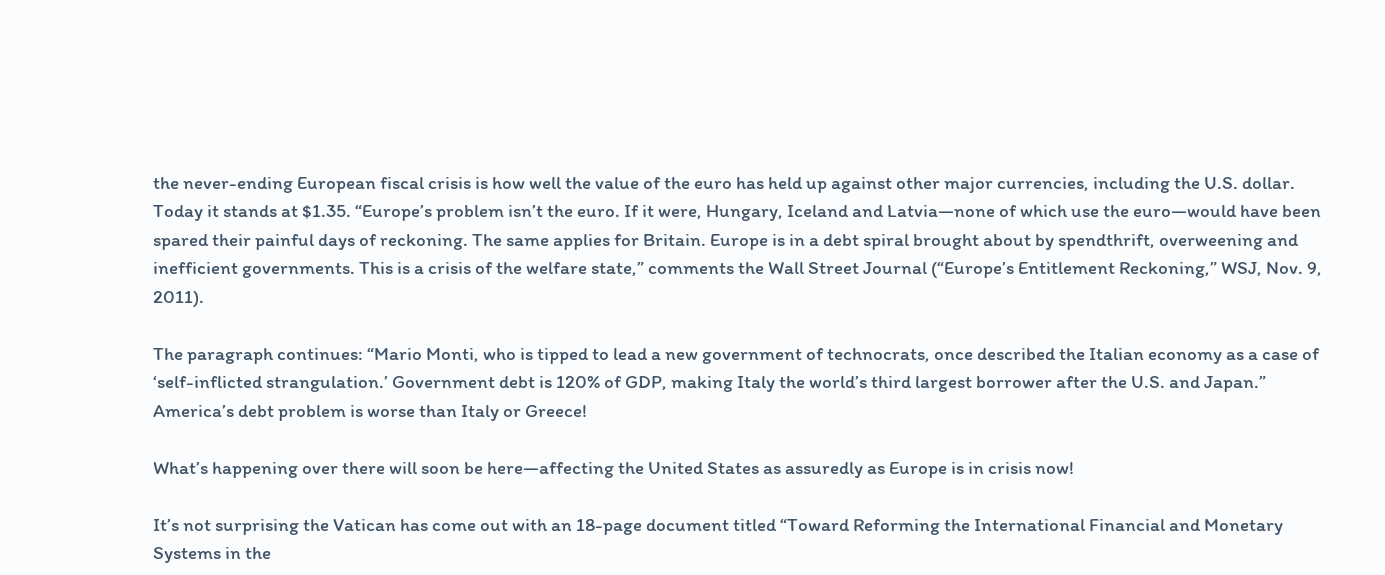the never-ending European fiscal crisis is how well the value of the euro has held up against other major currencies, including the U.S. dollar. Today it stands at $1.35. “Europe’s problem isn’t the euro. If it were, Hungary, Iceland and Latvia—none of which use the euro—would have been spared their painful days of reckoning. The same applies for Britain. Europe is in a debt spiral brought about by spendthrift, overweening and inefficient governments. This is a crisis of the welfare state,” comments the Wall Street Journal (“Europe’s Entitlement Reckoning,” WSJ, Nov. 9, 2011).

The paragraph continues: “Mario Monti, who is tipped to lead a new government of technocrats, once described the Italian economy as a case of ‘self-inflicted strangulation.’ Government debt is 120% of GDP, making Italy the world’s third largest borrower after the U.S. and Japan.” America’s debt problem is worse than Italy or Greece!

What’s happening over there will soon be here—affecting the United States as assuredly as Europe is in crisis now!

It’s not surprising the Vatican has come out with an 18-page document titled “Toward Reforming the International Financial and Monetary Systems in the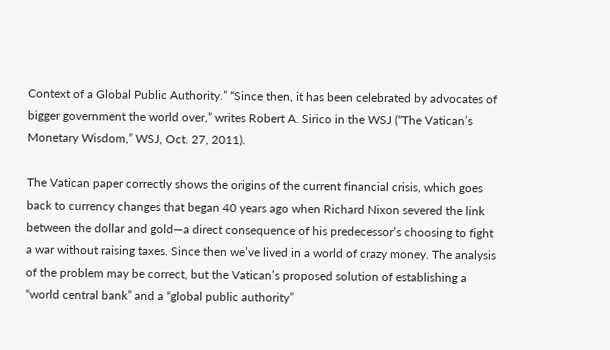Context of a Global Public Authority.” “Since then, it has been celebrated by advocates of bigger government the world over,” writes Robert A. Sirico in the WSJ (“The Vatican’s Monetary Wisdom,” WSJ, Oct. 27, 2011).

The Vatican paper correctly shows the origins of the current financial crisis, which goes back to currency changes that began 40 years ago when Richard Nixon severed the link between the dollar and gold—a direct consequence of his predecessor’s choosing to fight a war without raising taxes. Since then we’ve lived in a world of crazy money. The analysis of the problem may be correct, but the Vatican’s proposed solution of establishing a “world central bank” and a “global public authority”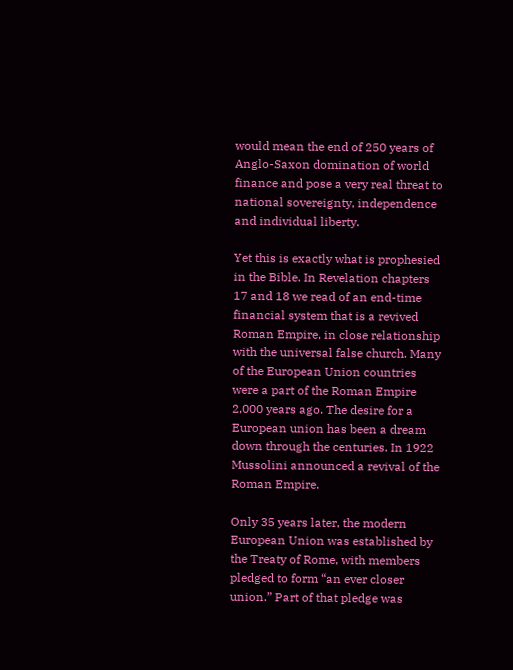would mean the end of 250 years of Anglo-Saxon domination of world finance and pose a very real threat to national sovereignty, independence and individual liberty.

Yet this is exactly what is prophesied in the Bible. In Revelation chapters 17 and 18 we read of an end-time financial system that is a revived Roman Empire, in close relationship with the universal false church. Many of the European Union countries were a part of the Roman Empire 2,000 years ago. The desire for a European union has been a dream down through the centuries. In 1922 Mussolini announced a revival of the Roman Empire.

Only 35 years later, the modern European Union was established by the Treaty of Rome, with members pledged to form “an ever closer union.” Part of that pledge was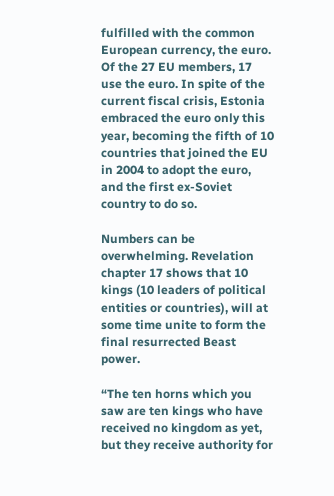fulfilled with the common European currency, the euro. Of the 27 EU members, 17 use the euro. In spite of the current fiscal crisis, Estonia embraced the euro only this year, becoming the fifth of 10 countries that joined the EU in 2004 to adopt the euro, and the first ex-Soviet country to do so.

Numbers can be overwhelming. Revelation chapter 17 shows that 10 kings (10 leaders of political entities or countries), will at some time unite to form the final resurrected Beast power.

“The ten horns which you saw are ten kings who have received no kingdom as yet, but they receive authority for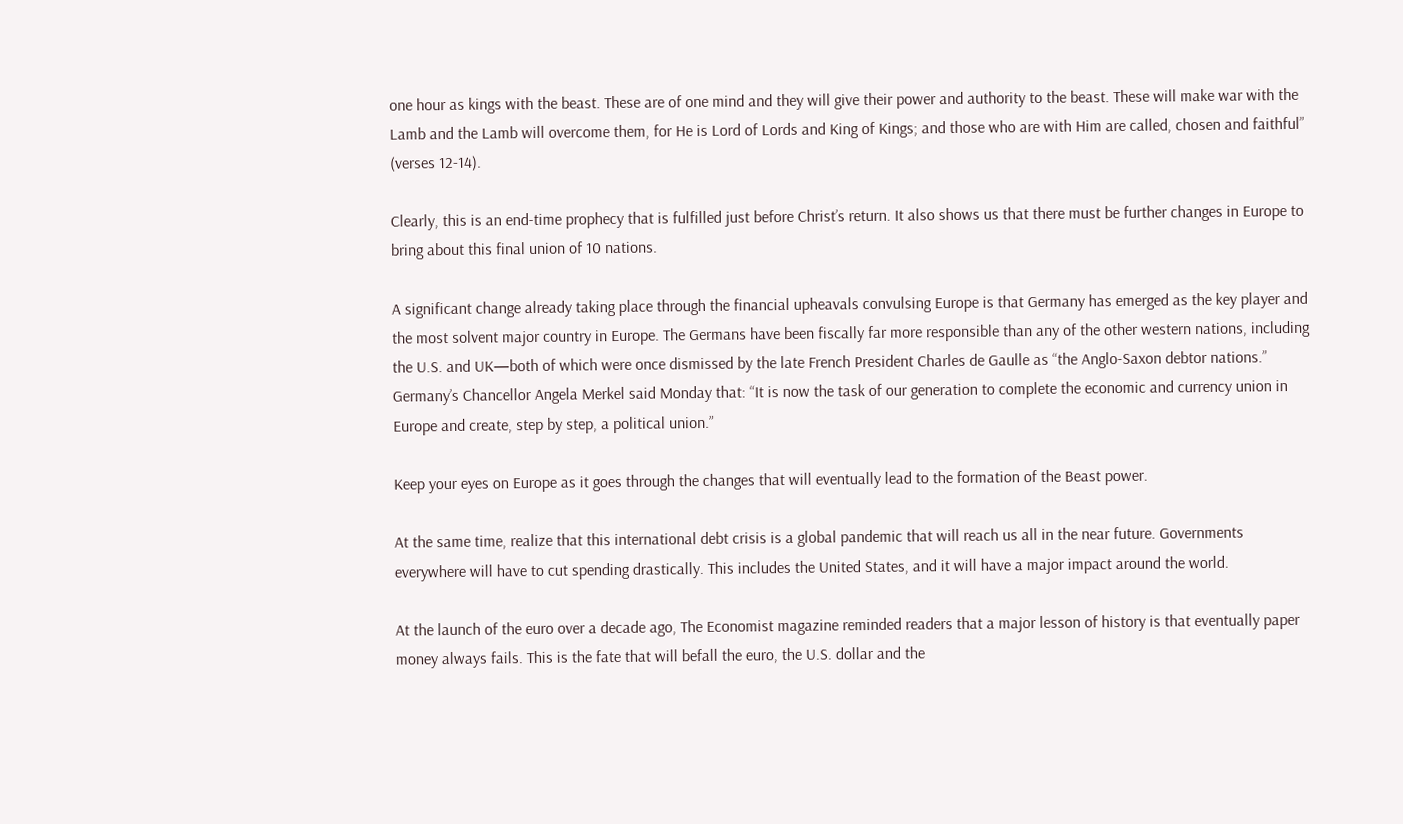one hour as kings with the beast. These are of one mind and they will give their power and authority to the beast. These will make war with the Lamb and the Lamb will overcome them, for He is Lord of Lords and King of Kings; and those who are with Him are called, chosen and faithful” (verses 12-14).

Clearly, this is an end-time prophecy that is fulfilled just before Christ’s return. It also shows us that there must be further changes in Europe to bring about this final union of 10 nations.

A significant change already taking place through the financial upheavals convulsing Europe is that Germany has emerged as the key player and the most solvent major country in Europe. The Germans have been fiscally far more responsible than any of the other western nations, including the U.S. and UK—both of which were once dismissed by the late French President Charles de Gaulle as “the Anglo-Saxon debtor nations.” Germany’s Chancellor Angela Merkel said Monday that: “It is now the task of our generation to complete the economic and currency union in Europe and create, step by step, a political union.”

Keep your eyes on Europe as it goes through the changes that will eventually lead to the formation of the Beast power.

At the same time, realize that this international debt crisis is a global pandemic that will reach us all in the near future. Governments everywhere will have to cut spending drastically. This includes the United States, and it will have a major impact around the world.

At the launch of the euro over a decade ago, The Economist magazine reminded readers that a major lesson of history is that eventually paper money always fails. This is the fate that will befall the euro, the U.S. dollar and the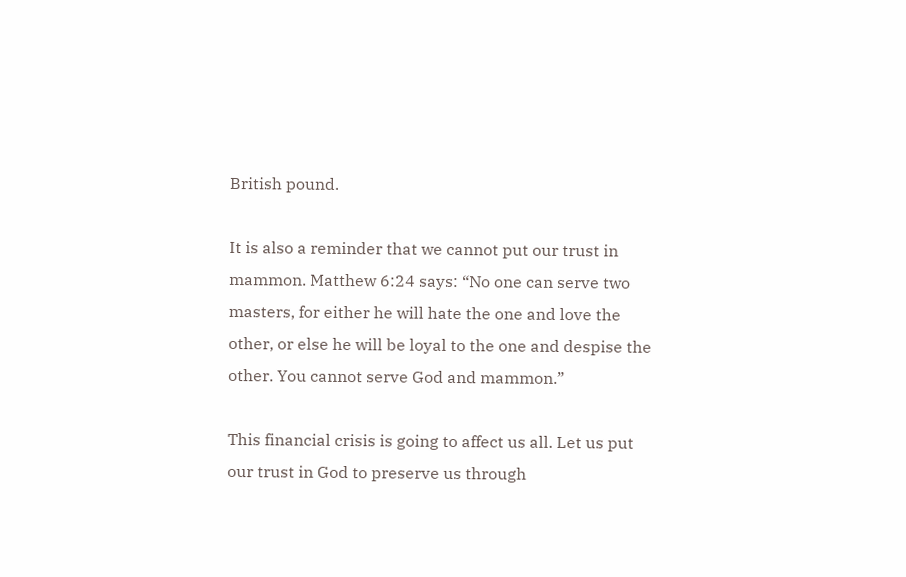British pound.

It is also a reminder that we cannot put our trust in mammon. Matthew 6:24 says: “No one can serve two masters, for either he will hate the one and love the other, or else he will be loyal to the one and despise the other. You cannot serve God and mammon.”

This financial crisis is going to affect us all. Let us put our trust in God to preserve us through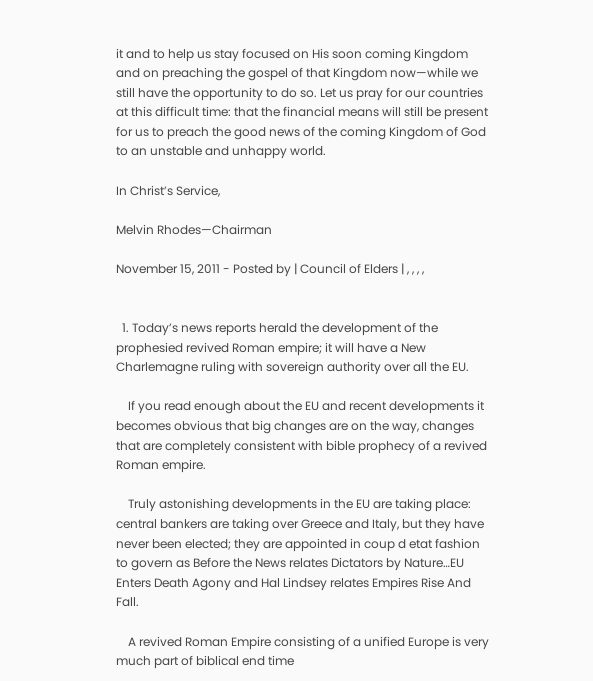it and to help us stay focused on His soon coming Kingdom and on preaching the gospel of that Kingdom now—while we still have the opportunity to do so. Let us pray for our countries at this difficult time: that the financial means will still be present for us to preach the good news of the coming Kingdom of God to an unstable and unhappy world.

In Christ’s Service,

Melvin Rhodes—Chairman

November 15, 2011 - Posted by | Council of Elders | , , , ,


  1. Today’s news reports herald the development of the prophesied revived Roman empire; it will have a New Charlemagne ruling with sovereign authority over all the EU.

    If you read enough about the EU and recent developments it becomes obvious that big changes are on the way, changes that are completely consistent with bible prophecy of a revived Roman empire.

    Truly astonishing developments in the EU are taking place: central bankers are taking over Greece and Italy, but they have never been elected; they are appointed in coup d etat fashion to govern as Before the News relates Dictators by Nature…EU Enters Death Agony and Hal Lindsey relates Empires Rise And Fall.

    A revived Roman Empire consisting of a unified Europe is very much part of biblical end time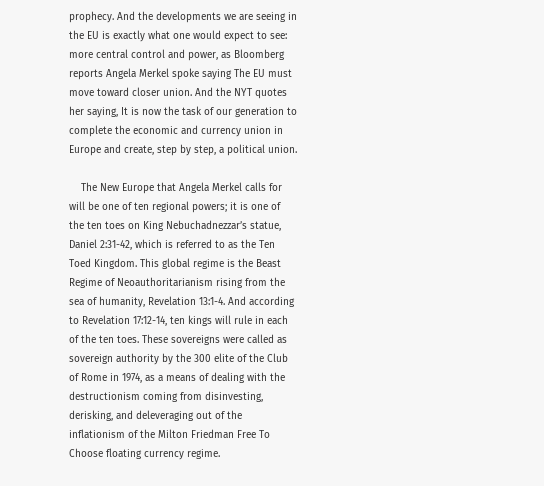prophecy. And the developments we are seeing in the EU is exactly what one would expect to see: more central control and power, as Bloomberg reports Angela Merkel spoke saying The EU must move toward closer union. And the NYT quotes her saying, It is now the task of our generation to complete the economic and currency union in Europe and create, step by step, a political union.

    The New Europe that Angela Merkel calls for will be one of ten regional powers; it is one of the ten toes on King Nebuchadnezzar’s statue, Daniel 2:31-42, which is referred to as the Ten Toed Kingdom. This global regime is the Beast Regime of Neoauthoritarianism rising from the sea of humanity, Revelation 13:1-4. And according to Revelation 17:12-14, ten kings will rule in each of the ten toes. These sovereigns were called as sovereign authority by the 300 elite of the Club of Rome in 1974, as a means of dealing with the destructionism coming from disinvesting, derisking, and deleveraging out of the inflationism of the Milton Friedman Free To Choose floating currency regime.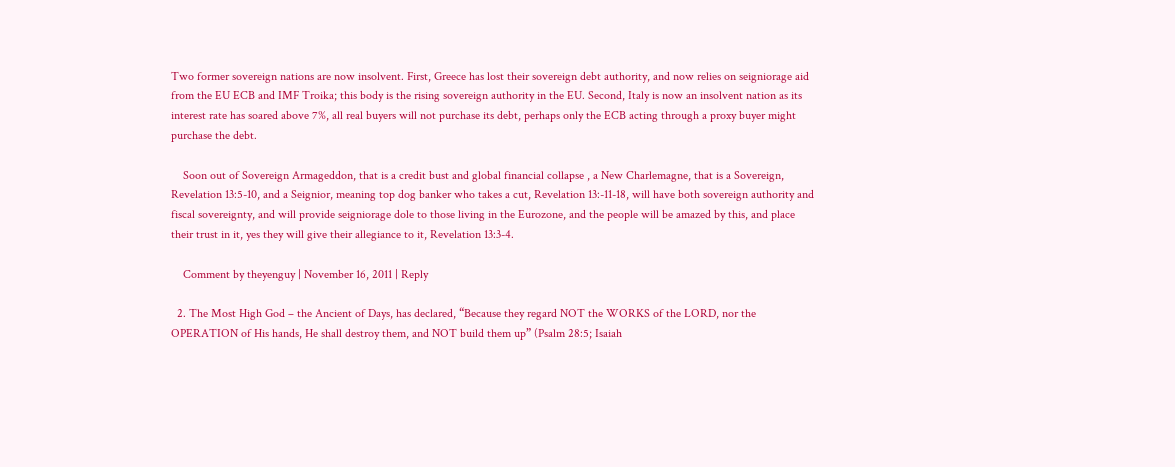Two former sovereign nations are now insolvent. First, Greece has lost their sovereign debt authority, and now relies on seigniorage aid from the EU ECB and IMF Troika; this body is the rising sovereign authority in the EU. Second, Italy is now an insolvent nation as its interest rate has soared above 7%, all real buyers will not purchase its debt, perhaps only the ECB acting through a proxy buyer might purchase the debt.

    Soon out of Sovereign Armageddon, that is a credit bust and global financial collapse , a New Charlemagne, that is a Sovereign, Revelation 13:5-10, and a Seignior, meaning top dog banker who takes a cut, Revelation 13:-11-18, will have both sovereign authority and fiscal sovereignty, and will provide seigniorage dole to those living in the Eurozone, and the people will be amazed by this, and place their trust in it, yes they will give their allegiance to it, Revelation 13:3-4.

    Comment by theyenguy | November 16, 2011 | Reply

  2. The Most High God – the Ancient of Days, has declared, “Because they regard NOT the WORKS of the LORD, nor the OPERATION of His hands, He shall destroy them, and NOT build them up” (Psalm 28:5; Isaiah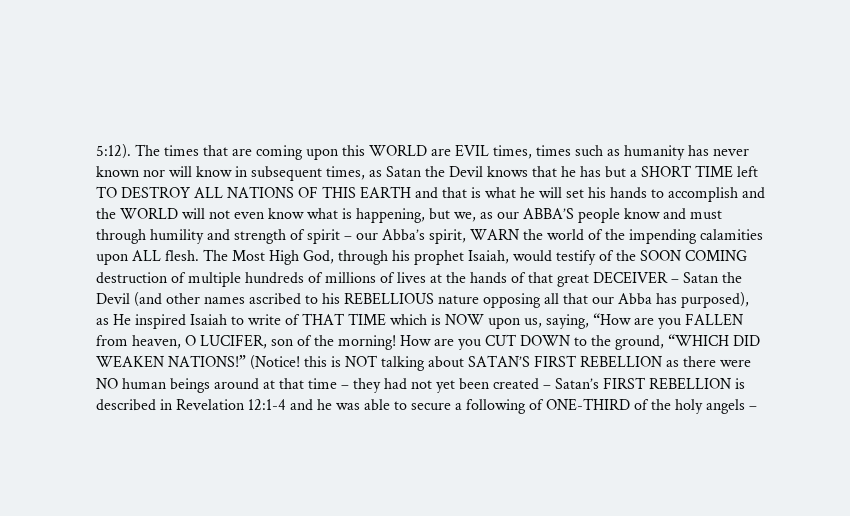5:12). The times that are coming upon this WORLD are EVIL times, times such as humanity has never known nor will know in subsequent times, as Satan the Devil knows that he has but a SHORT TIME left TO DESTROY ALL NATIONS OF THIS EARTH and that is what he will set his hands to accomplish and the WORLD will not even know what is happening, but we, as our ABBA’S people know and must through humility and strength of spirit – our Abba’s spirit, WARN the world of the impending calamities upon ALL flesh. The Most High God, through his prophet Isaiah, would testify of the SOON COMING destruction of multiple hundreds of millions of lives at the hands of that great DECEIVER – Satan the Devil (and other names ascribed to his REBELLIOUS nature opposing all that our Abba has purposed), as He inspired Isaiah to write of THAT TIME which is NOW upon us, saying, “How are you FALLEN from heaven, O LUCIFER, son of the morning! How are you CUT DOWN to the ground, “WHICH DID WEAKEN NATIONS!” (Notice! this is NOT talking about SATAN’S FIRST REBELLION as there were NO human beings around at that time – they had not yet been created – Satan’s FIRST REBELLION is described in Revelation 12:1-4 and he was able to secure a following of ONE-THIRD of the holy angels –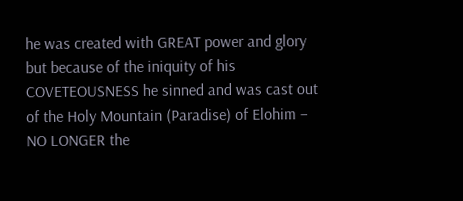he was created with GREAT power and glory but because of the iniquity of his COVETEOUSNESS he sinned and was cast out of the Holy Mountain (Paradise) of Elohim – NO LONGER the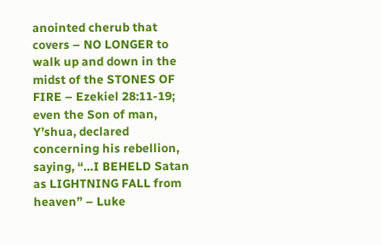anointed cherub that covers – NO LONGER to walk up and down in the midst of the STONES OF FIRE – Ezekiel 28:11-19; even the Son of man, Y’shua, declared concerning his rebellion, saying, “…I BEHELD Satan as LIGHTNING FALL from heaven” – Luke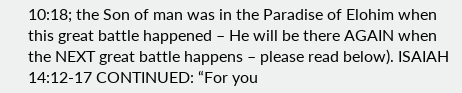10:18; the Son of man was in the Paradise of Elohim when this great battle happened – He will be there AGAIN when the NEXT great battle happens – please read below). ISAIAH 14:12-17 CONTINUED: “For you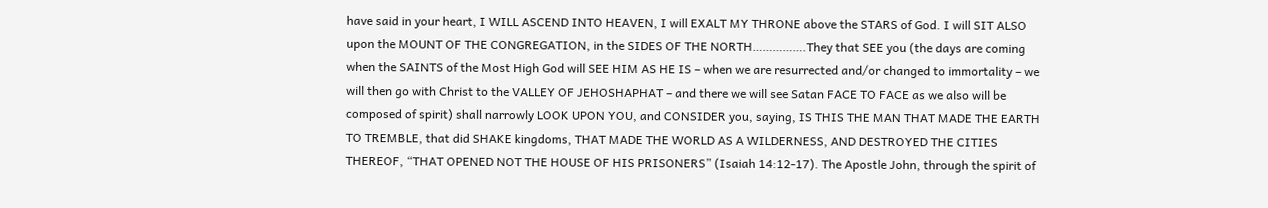have said in your heart, I WILL ASCEND INTO HEAVEN, I will EXALT MY THRONE above the STARS of God. I will SIT ALSO upon the MOUNT OF THE CONGREGATION, in the SIDES OF THE NORTH…………….They that SEE you (the days are coming when the SAINTS of the Most High God will SEE HIM AS HE IS – when we are resurrected and/or changed to immortality – we will then go with Christ to the VALLEY OF JEHOSHAPHAT – and there we will see Satan FACE TO FACE as we also will be composed of spirit) shall narrowly LOOK UPON YOU, and CONSIDER you, saying, IS THIS THE MAN THAT MADE THE EARTH TO TREMBLE, that did SHAKE kingdoms, THAT MADE THE WORLD AS A WILDERNESS, AND DESTROYED THE CITIES THEREOF, “THAT OPENED NOT THE HOUSE OF HIS PRISONERS” (Isaiah 14:12-17). The Apostle John, through the spirit of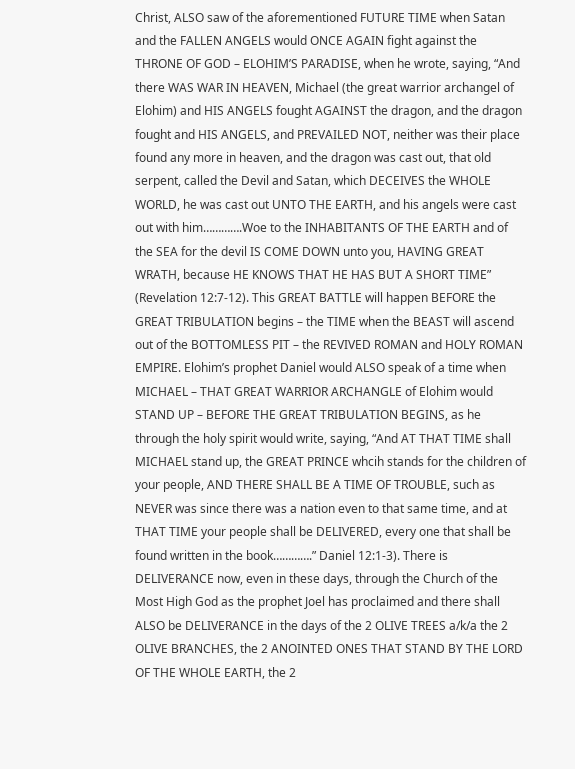Christ, ALSO saw of the aforementioned FUTURE TIME when Satan and the FALLEN ANGELS would ONCE AGAIN fight against the THRONE OF GOD – ELOHIM’S PARADISE, when he wrote, saying, “And there WAS WAR IN HEAVEN, Michael (the great warrior archangel of Elohim) and HIS ANGELS fought AGAINST the dragon, and the dragon fought and HIS ANGELS, and PREVAILED NOT, neither was their place found any more in heaven, and the dragon was cast out, that old serpent, called the Devil and Satan, which DECEIVES the WHOLE WORLD, he was cast out UNTO THE EARTH, and his angels were cast out with him………….Woe to the INHABITANTS OF THE EARTH and of the SEA for the devil IS COME DOWN unto you, HAVING GREAT WRATH, because HE KNOWS THAT HE HAS BUT A SHORT TIME” (Revelation 12:7-12). This GREAT BATTLE will happen BEFORE the GREAT TRIBULATION begins – the TIME when the BEAST will ascend out of the BOTTOMLESS PIT – the REVIVED ROMAN and HOLY ROMAN EMPIRE. Elohim’s prophet Daniel would ALSO speak of a time when MICHAEL – THAT GREAT WARRIOR ARCHANGLE of Elohim would STAND UP – BEFORE THE GREAT TRIBULATION BEGINS, as he through the holy spirit would write, saying, “And AT THAT TIME shall MICHAEL stand up, the GREAT PRINCE whcih stands for the children of your people, AND THERE SHALL BE A TIME OF TROUBLE, such as NEVER was since there was a nation even to that same time, and at THAT TIME your people shall be DELIVERED, every one that shall be found written in the book………….” Daniel 12:1-3). There is DELIVERANCE now, even in these days, through the Church of the Most High God as the prophet Joel has proclaimed and there shall ALSO be DELIVERANCE in the days of the 2 OLIVE TREES a/k/a the 2 OLIVE BRANCHES, the 2 ANOINTED ONES THAT STAND BY THE LORD OF THE WHOLE EARTH, the 2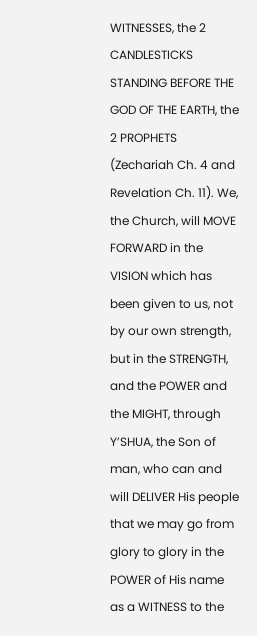WITNESSES, the 2 CANDLESTICKS STANDING BEFORE THE GOD OF THE EARTH, the 2 PROPHETS (Zechariah Ch. 4 and Revelation Ch. 11). We, the Church, will MOVE FORWARD in the VISION which has been given to us, not by our own strength, but in the STRENGTH, and the POWER and the MIGHT, through Y’SHUA, the Son of man, who can and will DELIVER His people that we may go from glory to glory in the POWER of His name as a WITNESS to the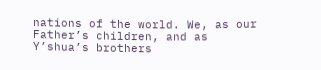nations of the world. We, as our Father’s children, and as Y’shua’s brothers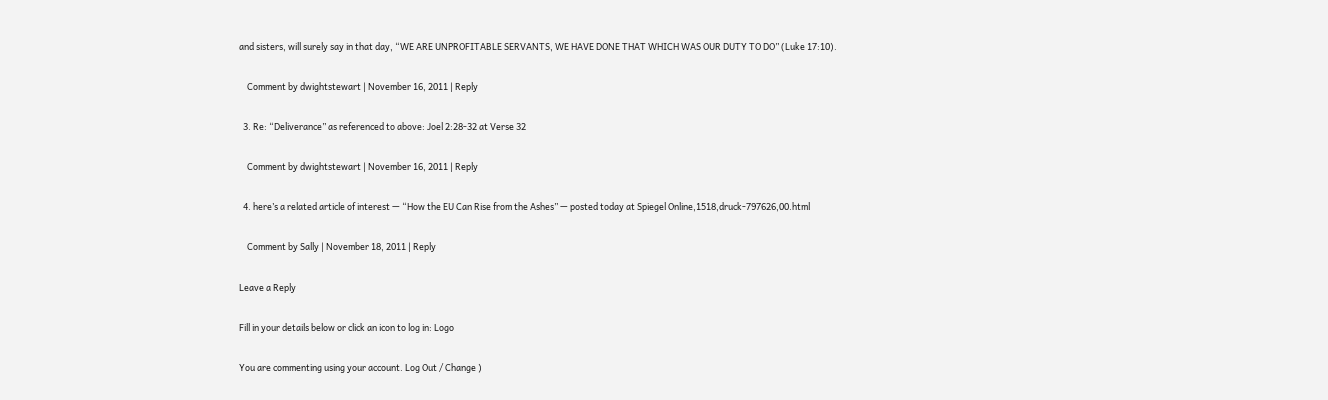and sisters, will surely say in that day, “WE ARE UNPROFITABLE SERVANTS, WE HAVE DONE THAT WHICH WAS OUR DUTY TO DO” (Luke 17:10).

    Comment by dwightstewart | November 16, 2011 | Reply

  3. Re: “Deliverance” as referenced to above: Joel 2:28-32 at Verse 32

    Comment by dwightstewart | November 16, 2011 | Reply

  4. here’s a related article of interest — “How the EU Can Rise from the Ashes” — posted today at Spiegel Online,1518,druck-797626,00.html

    Comment by Sally | November 18, 2011 | Reply

Leave a Reply

Fill in your details below or click an icon to log in: Logo

You are commenting using your account. Log Out / Change )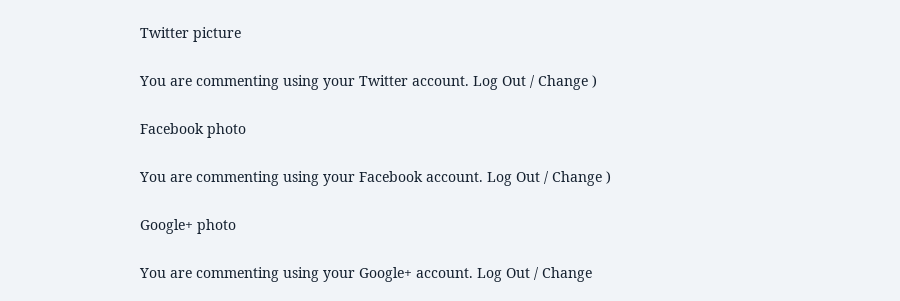Twitter picture

You are commenting using your Twitter account. Log Out / Change )

Facebook photo

You are commenting using your Facebook account. Log Out / Change )

Google+ photo

You are commenting using your Google+ account. Log Out / Change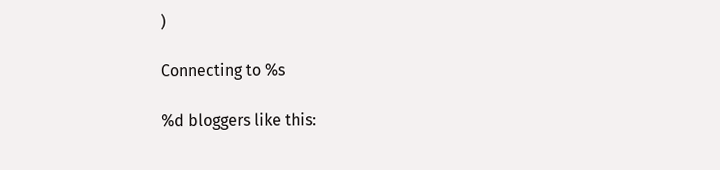)

Connecting to %s

%d bloggers like this: